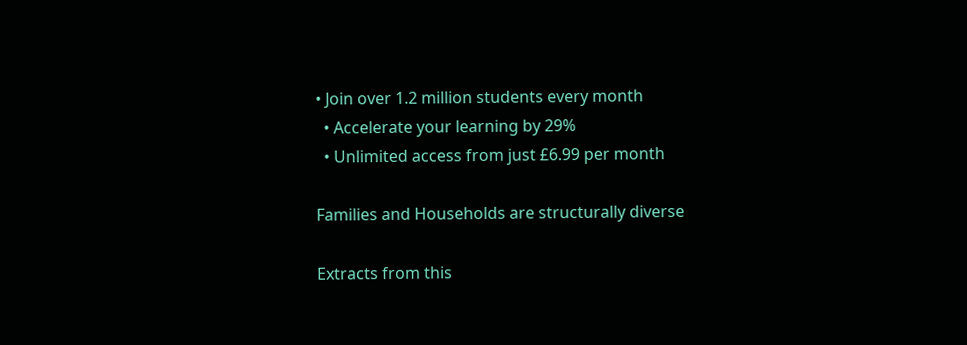• Join over 1.2 million students every month
  • Accelerate your learning by 29%
  • Unlimited access from just £6.99 per month

Families and Households are structurally diverse

Extracts from this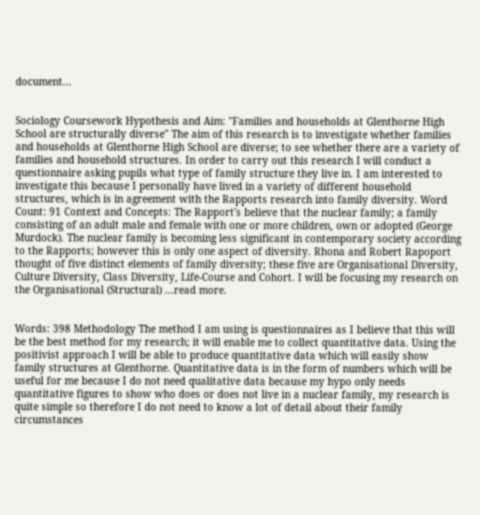document...


Sociology Coursework Hypothesis and Aim: "Families and households at Glenthorne High School are structurally diverse" The aim of this research is to investigate whether families and households at Glenthorne High School are diverse; to see whether there are a variety of families and household structures. In order to carry out this research I will conduct a questionnaire asking pupils what type of family structure they live in. I am interested to investigate this because I personally have lived in a variety of different household structures, which is in agreement with the Rapports research into family diversity. Word Count: 91 Context and Concepts: The Rapport's believe that the nuclear family; a family consisting of an adult male and female with one or more children, own or adopted (George Murdock). The nuclear family is becoming less significant in contemporary society according to the Rapports; however this is only one aspect of diversity. Rhona and Robert Rapoport thought of five distinct elements of family diversity; these five are Organisational Diversity, Culture Diversity, Class Diversity, Life-Course and Cohort. I will be focusing my research on the Organisational (Structural) ...read more.


Words: 398 Methodology The method I am using is questionnaires as I believe that this will be the best method for my research; it will enable me to collect quantitative data. Using the positivist approach I will be able to produce quantitative data which will easily show family structures at Glenthorne. Quantitative data is in the form of numbers which will be useful for me because I do not need qualitative data because my hypo only needs quantitative figures to show who does or does not live in a nuclear family, my research is quite simple so therefore I do not need to know a lot of detail about their family circumstances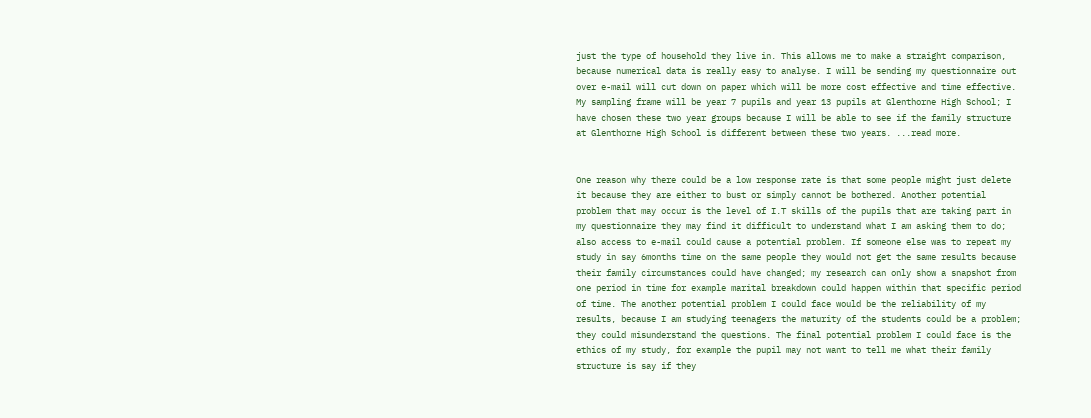just the type of household they live in. This allows me to make a straight comparison, because numerical data is really easy to analyse. I will be sending my questionnaire out over e-mail will cut down on paper which will be more cost effective and time effective. My sampling frame will be year 7 pupils and year 13 pupils at Glenthorne High School; I have chosen these two year groups because I will be able to see if the family structure at Glenthorne High School is different between these two years. ...read more.


One reason why there could be a low response rate is that some people might just delete it because they are either to bust or simply cannot be bothered. Another potential problem that may occur is the level of I.T skills of the pupils that are taking part in my questionnaire they may find it difficult to understand what I am asking them to do; also access to e-mail could cause a potential problem. If someone else was to repeat my study in say 6months time on the same people they would not get the same results because their family circumstances could have changed; my research can only show a snapshot from one period in time for example marital breakdown could happen within that specific period of time. The another potential problem I could face would be the reliability of my results, because I am studying teenagers the maturity of the students could be a problem; they could misunderstand the questions. The final potential problem I could face is the ethics of my study, for example the pupil may not want to tell me what their family structure is say if they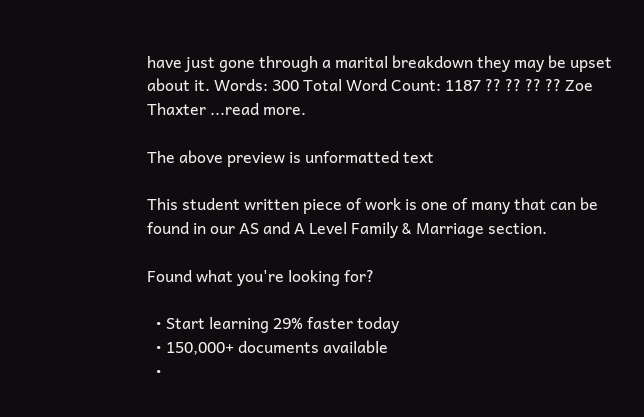have just gone through a marital breakdown they may be upset about it. Words: 300 Total Word Count: 1187 ?? ?? ?? ?? Zoe Thaxter ...read more.

The above preview is unformatted text

This student written piece of work is one of many that can be found in our AS and A Level Family & Marriage section.

Found what you're looking for?

  • Start learning 29% faster today
  • 150,000+ documents available
  •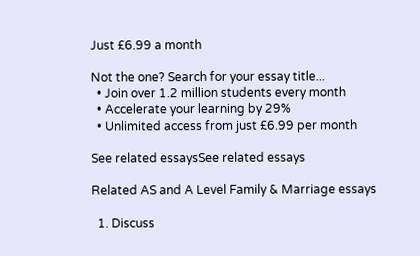Just £6.99 a month

Not the one? Search for your essay title...
  • Join over 1.2 million students every month
  • Accelerate your learning by 29%
  • Unlimited access from just £6.99 per month

See related essaysSee related essays

Related AS and A Level Family & Marriage essays

  1. Discuss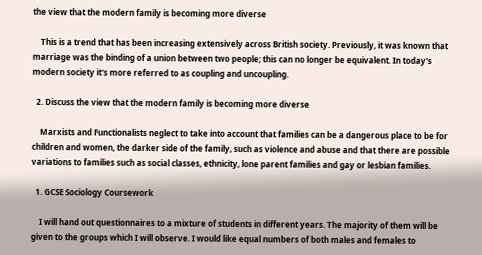the view that the modern family is becoming more diverse

    This is a trend that has been increasing extensively across British society. Previously, it was known that marriage was the binding of a union between two people; this can no longer be equivalent. In today's modern society it's more referred to as coupling and uncoupling.

  2. Discuss the view that the modern family is becoming more diverse

    Marxists and Functionalists neglect to take into account that families can be a dangerous place to be for children and women, the darker side of the family, such as violence and abuse and that there are possible variations to families such as social classes, ethnicity, lone parent families and gay or lesbian families.

  1. GCSE Sociology Coursework

    I will hand out questionnaires to a mixture of students in different years. The majority of them will be given to the groups which I will observe. I would like equal numbers of both males and females to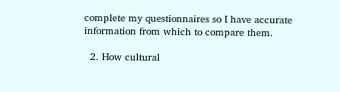complete my questionnaires so I have accurate information from which to compare them.

  2. How cultural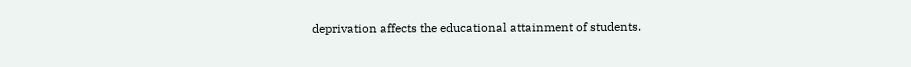deprivation affects the educational attainment of students.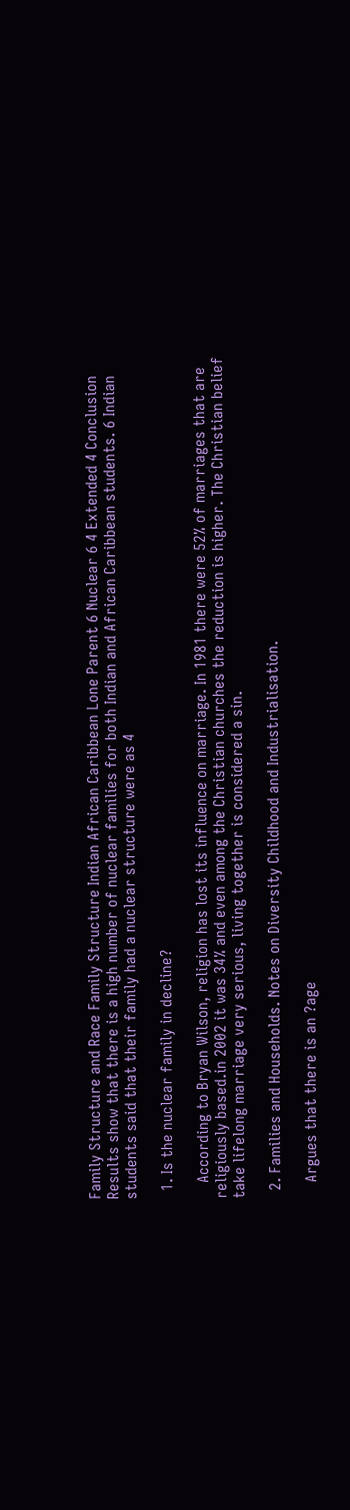Family Structure and Race Family Structure Indian African Caribbean Lone Parent 6 Nuclear 6 4 Extended 4 Conclusion Results show that there is a high number of nuclear families for both Indian and African Caribbean students. 6 Indian students said that their family had a nuclear structure were as 4

  1. Is the nuclear family in decline?

    According to Bryan Wilson, religion has lost its influence on marriage. In 1981 there were 52% of marriages that are religiously based.in 2002 it was 34% and even among the Christian churches the reduction is higher. The Christian belief take lifelong marriage very serious, living together is considered a sin.

  2. Families and Households. Notes on Diversity Childhood and Industrialisation.

    Argues that there is an ?age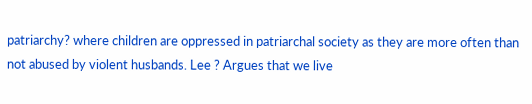patriarchy? where children are oppressed in patriarchal society as they are more often than not abused by violent husbands. Lee ? Argues that we live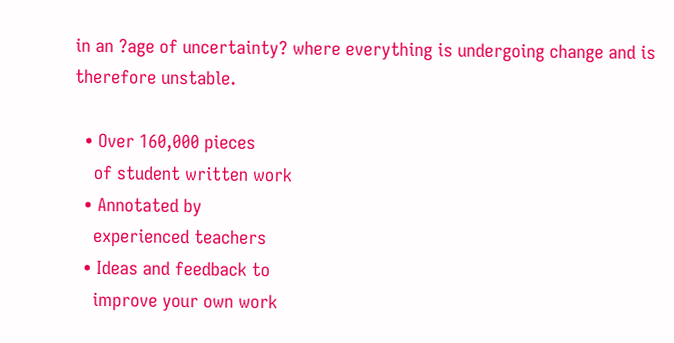in an ?age of uncertainty? where everything is undergoing change and is therefore unstable.

  • Over 160,000 pieces
    of student written work
  • Annotated by
    experienced teachers
  • Ideas and feedback to
    improve your own work